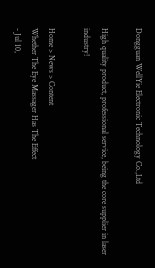Dongguan WellYie Electronic Technology Co.,Ltd

High quality product, professional service, being the core supplier in laser industry!

Home > News > Content
Whether The Eye Massager Has The Effect
- Jul 10,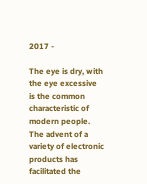2017 -

The eye is dry, with the eye excessive is the common characteristic of modern people. The advent of a variety of electronic products has facilitated the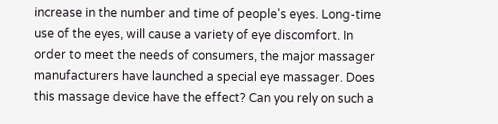increase in the number and time of people's eyes. Long-time use of the eyes, will cause a variety of eye discomfort. In order to meet the needs of consumers, the major massager manufacturers have launched a special eye massager. Does this massage device have the effect? Can you rely on such a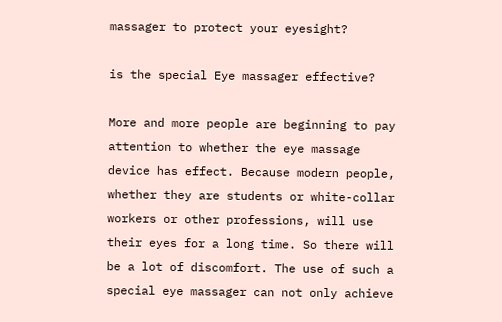massager to protect your eyesight?

is the special Eye massager effective?

More and more people are beginning to pay attention to whether the eye massage device has effect. Because modern people, whether they are students or white-collar workers or other professions, will use their eyes for a long time. So there will be a lot of discomfort. The use of such a special eye massager can not only achieve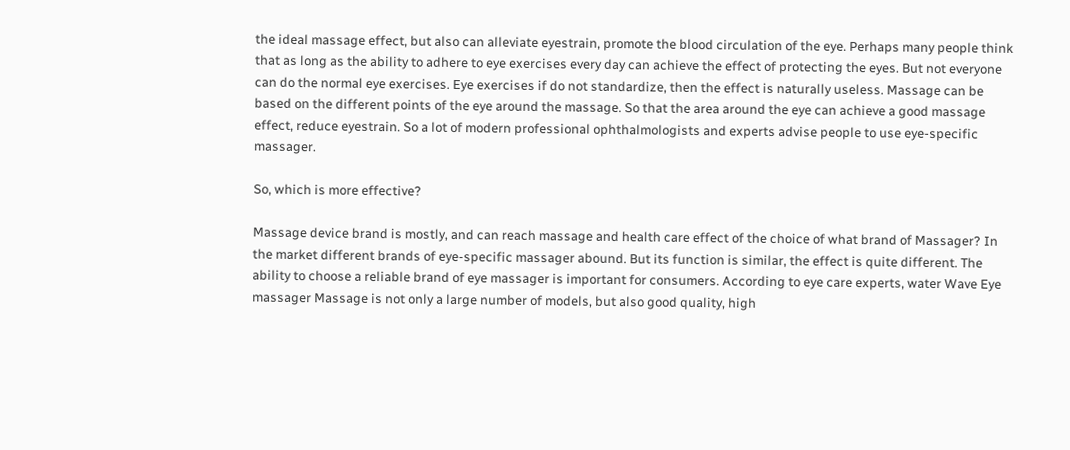the ideal massage effect, but also can alleviate eyestrain, promote the blood circulation of the eye. Perhaps many people think that as long as the ability to adhere to eye exercises every day can achieve the effect of protecting the eyes. But not everyone can do the normal eye exercises. Eye exercises if do not standardize, then the effect is naturally useless. Massage can be based on the different points of the eye around the massage. So that the area around the eye can achieve a good massage effect, reduce eyestrain. So a lot of modern professional ophthalmologists and experts advise people to use eye-specific massager.

So, which is more effective?

Massage device brand is mostly, and can reach massage and health care effect of the choice of what brand of Massager? In the market different brands of eye-specific massager abound. But its function is similar, the effect is quite different. The ability to choose a reliable brand of eye massager is important for consumers. According to eye care experts, water Wave Eye massager Massage is not only a large number of models, but also good quality, high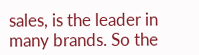sales, is the leader in many brands. So the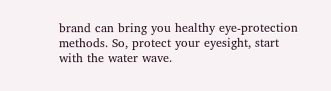brand can bring you healthy eye-protection methods. So, protect your eyesight, start with the water wave.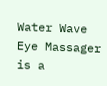Water Wave Eye Massager is a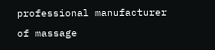professional manufacturer of massage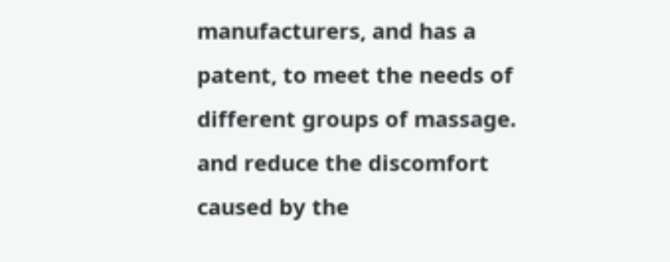manufacturers, and has a patent, to meet the needs of different groups of massage. and reduce the discomfort caused by the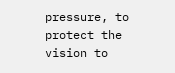pressure, to protect the vision to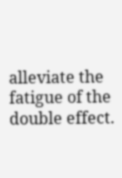alleviate the fatigue of the double effect.